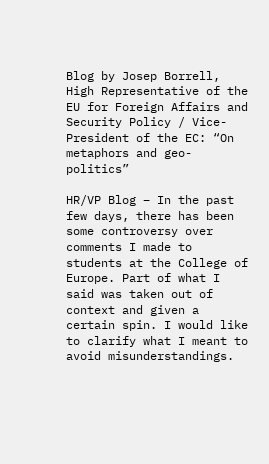Blog by Josep Borrell, High Representative of the EU for Foreign Affairs and Security Policy / Vice-President of the EC: “On metaphors and geo-politics”

HR/VP Blog – In the past few days, there has been some controversy over comments I made to students at the College of Europe. Part of what I said was taken out of context and given a certain spin. I would like to clarify what I meant to avoid misunderstandings.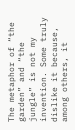The metaphor of “the garden” and “the jungle” is not my invention. Some truly dislike it because, among others, it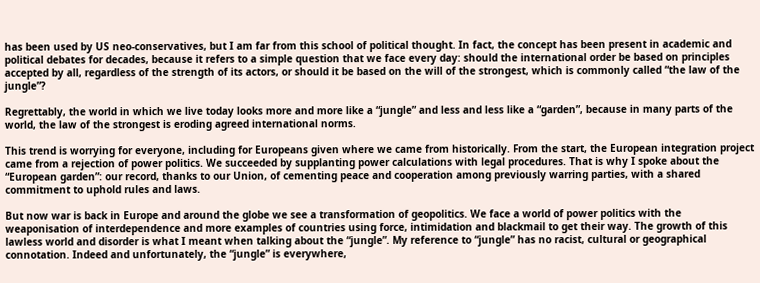has been used by US neo-conservatives, but I am far from this school of political thought. In fact, the concept has been present in academic and political debates for decades, because it refers to a simple question that we face every day: should the international order be based on principles accepted by all, regardless of the strength of its actors, or should it be based on the will of the strongest, which is commonly called “the law of the jungle”?

Regrettably, the world in which we live today looks more and more like a “jungle” and less and less like a “garden”, because in many parts of the world, the law of the strongest is eroding agreed international norms.

This trend is worrying for everyone, including for Europeans given where we came from historically. From the start, the European integration project came from a rejection of power politics. We succeeded by supplanting power calculations with legal procedures. That is why I spoke about the “European garden”: our record, thanks to our Union, of cementing peace and cooperation among previously warring parties, with a shared commitment to uphold rules and laws.

But now war is back in Europe and around the globe we see a transformation of geopolitics. We face a world of power politics with the weaponisation of interdependence and more examples of countries using force, intimidation and blackmail to get their way. The growth of this lawless world and disorder is what I meant when talking about the “jungle”. My reference to “jungle” has no racist, cultural or geographical connotation. Indeed and unfortunately, the “jungle” is everywhere,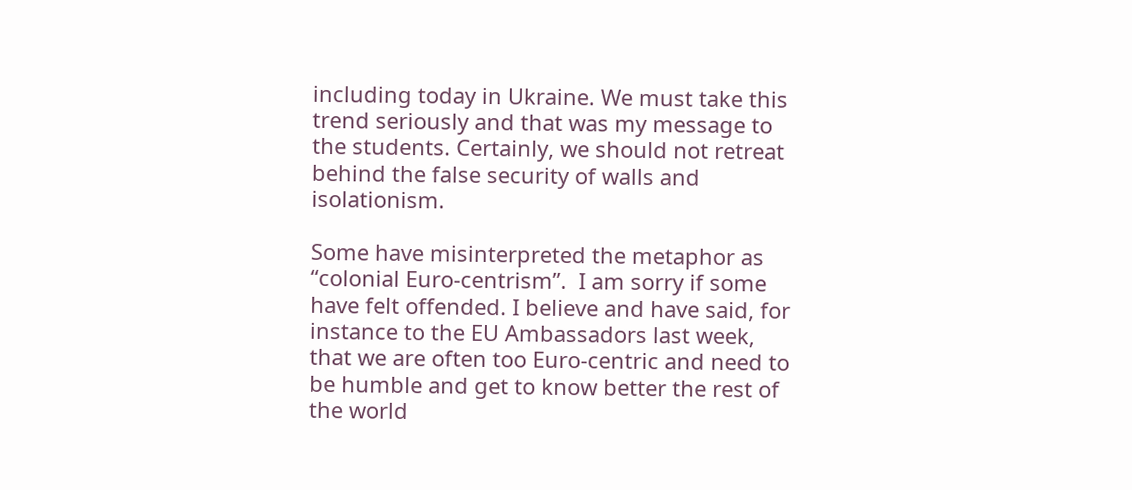including today in Ukraine. We must take this trend seriously and that was my message to the students. Certainly, we should not retreat behind the false security of walls and isolationism.

Some have misinterpreted the metaphor as “colonial Euro-centrism”.  I am sorry if some have felt offended. I believe and have said, for instance to the EU Ambassadors last week, that we are often too Euro-centric and need to be humble and get to know better the rest of the world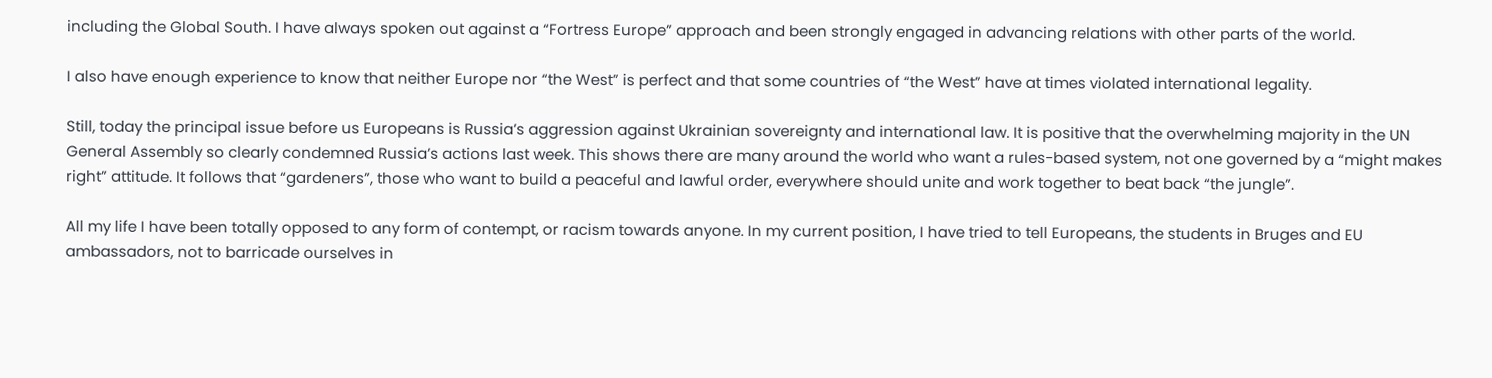including the Global South. I have always spoken out against a “Fortress Europe” approach and been strongly engaged in advancing relations with other parts of the world.

I also have enough experience to know that neither Europe nor “the West” is perfect and that some countries of “the West” have at times violated international legality.

Still, today the principal issue before us Europeans is Russia’s aggression against Ukrainian sovereignty and international law. It is positive that the overwhelming majority in the UN General Assembly so clearly condemned Russia’s actions last week. This shows there are many around the world who want a rules-based system, not one governed by a “might makes right” attitude. It follows that “gardeners”, those who want to build a peaceful and lawful order, everywhere should unite and work together to beat back “the jungle”.

All my life I have been totally opposed to any form of contempt, or racism towards anyone. In my current position, I have tried to tell Europeans, the students in Bruges and EU ambassadors, not to barricade ourselves in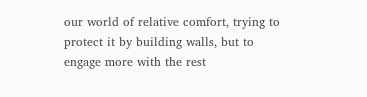our world of relative comfort, trying to protect it by building walls, but to engage more with the rest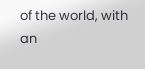of the world, with an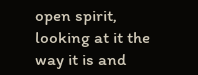open spirit, looking at it the way it is and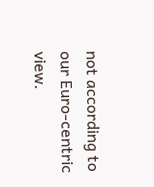not according to our Euro-centric view.